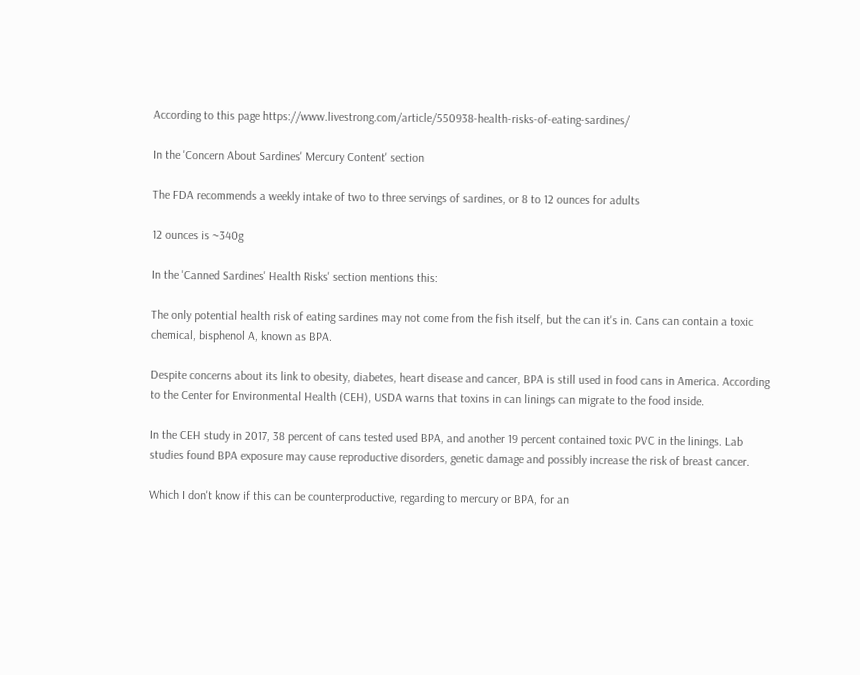According to this page https://www.livestrong.com/article/550938-health-risks-of-eating-sardines/

In the 'Concern About Sardines' Mercury Content' section

The FDA recommends a weekly intake of two to three servings of sardines, or 8 to 12 ounces for adults

12 ounces is ~340g

In the 'Canned Sardines' Health Risks' section mentions this:

The only potential health risk of eating sardines may not come from the fish itself, but the can it's in. Cans can contain a toxic chemical, bisphenol A, known as BPA.

Despite concerns about its link to obesity, diabetes, heart disease and cancer, BPA is still used in food cans in America. According to the Center for Environmental Health (CEH), USDA warns that toxins in can linings can migrate to the food inside.

In the CEH study in 2017, 38 percent of cans tested used BPA, and another 19 percent contained toxic PVC in the linings. Lab studies found BPA exposure may cause reproductive disorders, genetic damage and possibly increase the risk of breast cancer.

Which I don't know if this can be counterproductive, regarding to mercury or BPA, for an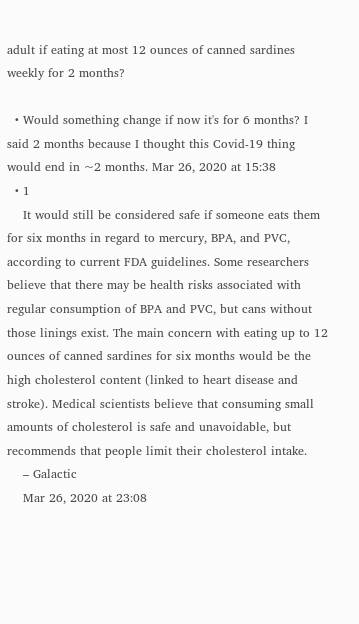adult if eating at most 12 ounces of canned sardines weekly for 2 months?

  • Would something change if now it's for 6 months? I said 2 months because I thought this Covid-19 thing would end in ~2 months. Mar 26, 2020 at 15:38
  • 1
    It would still be considered safe if someone eats them for six months in regard to mercury, BPA, and PVC, according to current FDA guidelines. Some researchers believe that there may be health risks associated with regular consumption of BPA and PVC, but cans without those linings exist. The main concern with eating up to 12 ounces of canned sardines for six months would be the high cholesterol content (linked to heart disease and stroke). Medical scientists believe that consuming small amounts of cholesterol is safe and unavoidable, but recommends that people limit their cholesterol intake.
    – Galactic
    Mar 26, 2020 at 23:08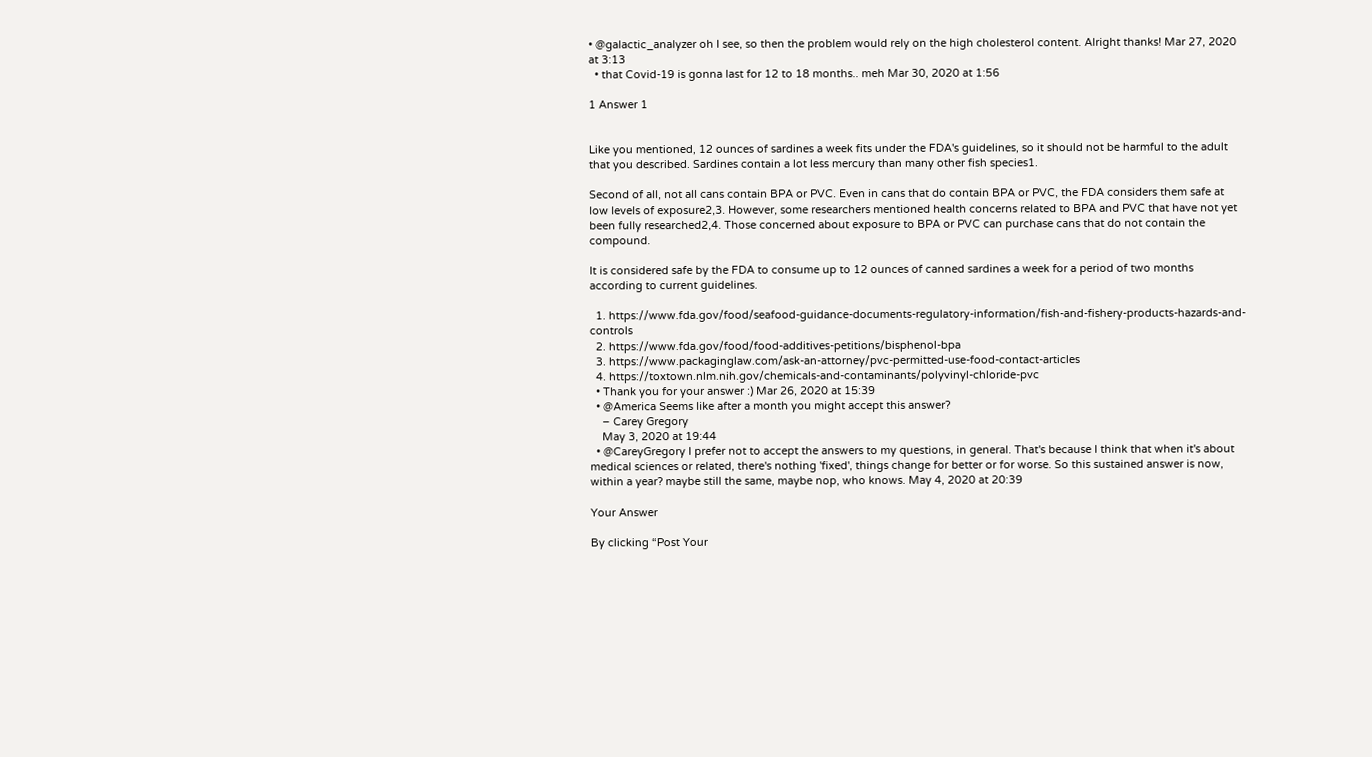• @galactic_analyzer oh I see, so then the problem would rely on the high cholesterol content. Alright thanks! Mar 27, 2020 at 3:13
  • that Covid-19 is gonna last for 12 to 18 months.. meh Mar 30, 2020 at 1:56

1 Answer 1


Like you mentioned, 12 ounces of sardines a week fits under the FDA's guidelines, so it should not be harmful to the adult that you described. Sardines contain a lot less mercury than many other fish species1.

Second of all, not all cans contain BPA or PVC. Even in cans that do contain BPA or PVC, the FDA considers them safe at low levels of exposure2,3. However, some researchers mentioned health concerns related to BPA and PVC that have not yet been fully researched2,4. Those concerned about exposure to BPA or PVC can purchase cans that do not contain the compound.

It is considered safe by the FDA to consume up to 12 ounces of canned sardines a week for a period of two months according to current guidelines.

  1. https://www.fda.gov/food/seafood-guidance-documents-regulatory-information/fish-and-fishery-products-hazards-and-controls
  2. https://www.fda.gov/food/food-additives-petitions/bisphenol-bpa
  3. https://www.packaginglaw.com/ask-an-attorney/pvc-permitted-use-food-contact-articles
  4. https://toxtown.nlm.nih.gov/chemicals-and-contaminants/polyvinyl-chloride-pvc
  • Thank you for your answer :) Mar 26, 2020 at 15:39
  • @America Seems like after a month you might accept this answer?
    – Carey Gregory
    May 3, 2020 at 19:44
  • @CareyGregory I prefer not to accept the answers to my questions, in general. That's because I think that when it's about medical sciences or related, there's nothing 'fixed', things change for better or for worse. So this sustained answer is now, within a year? maybe still the same, maybe nop, who knows. May 4, 2020 at 20:39

Your Answer

By clicking “Post Your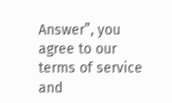Answer”, you agree to our terms of service and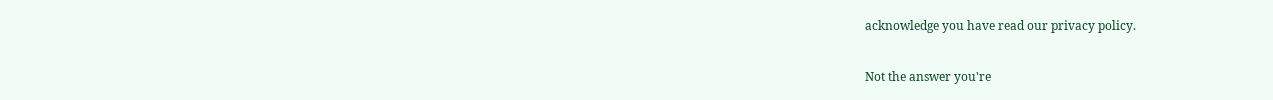acknowledge you have read our privacy policy.

Not the answer you're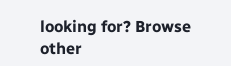looking for? Browse other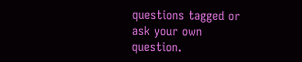questions tagged or ask your own question.